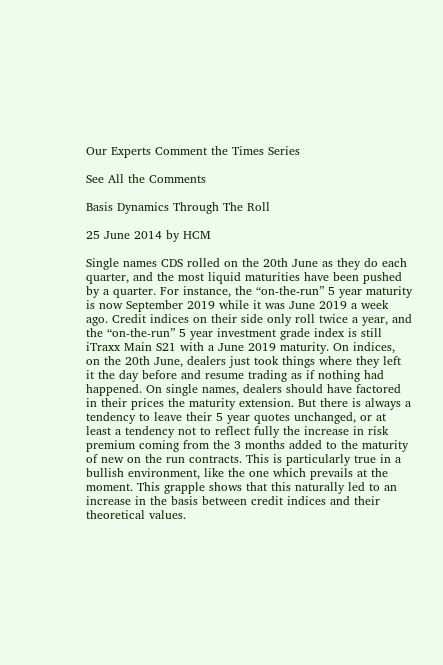Our Experts Comment the Times Series

See All the Comments

Basis Dynamics Through The Roll

25 June 2014 by HCM

Single names CDS rolled on the 20th June as they do each quarter, and the most liquid maturities have been pushed by a quarter. For instance, the “on-the-run” 5 year maturity is now September 2019 while it was June 2019 a week ago. Credit indices on their side only roll twice a year, and the “on-the-run” 5 year investment grade index is still iTraxx Main S21 with a June 2019 maturity. On indices, on the 20th June, dealers just took things where they left it the day before and resume trading as if nothing had happened. On single names, dealers should have factored in their prices the maturity extension. But there is always a tendency to leave their 5 year quotes unchanged, or at least a tendency not to reflect fully the increase in risk premium coming from the 3 months added to the maturity of new on the run contracts. This is particularly true in a bullish environment, like the one which prevails at the moment. This grapple shows that this naturally led to an increase in the basis between credit indices and their theoretical values.